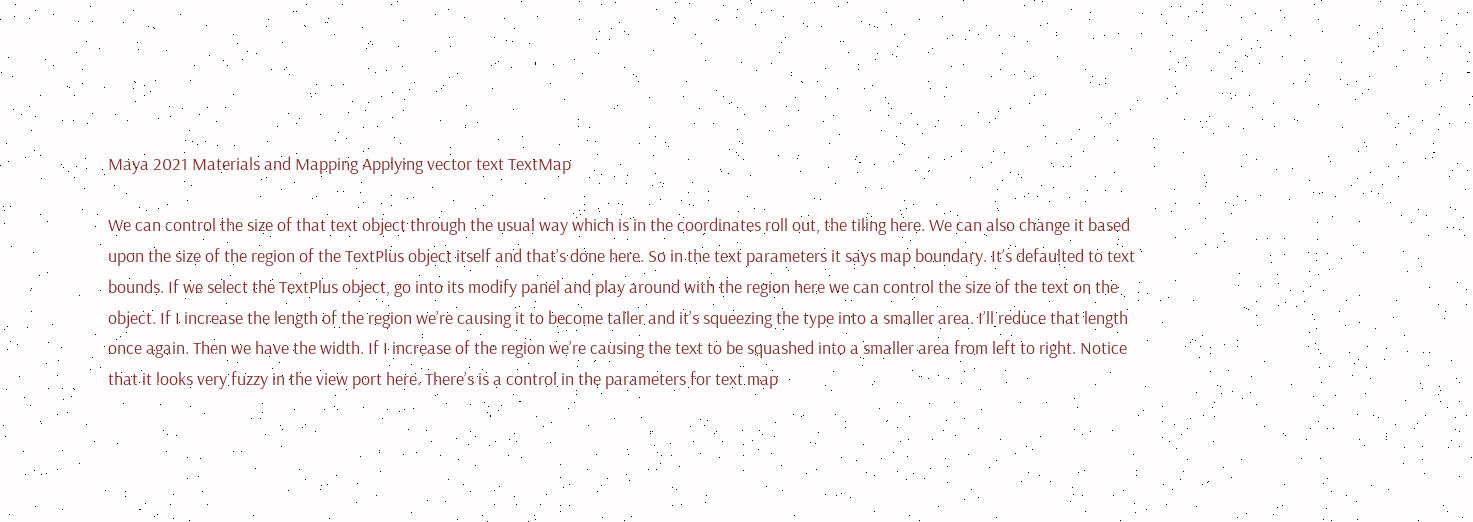Maya 2021 Materials and Mapping Applying vector text TextMap

We can control the size of that text object through the usual way which is in the coordinates roll out, the tiling here. We can also change it based upon the size of the region of the TextPlus object itself and that’s done here. So in the text parameters it says map boundary. It’s defaulted to text bounds. If we select the TextPlus object, go into its modify panel and play around with the region here we can control the size of the text on the object. If I increase the length of the region we’re causing it to become taller and it’s squeezing the type into a smaller area. I’ll reduce that length once again. Then we have the width. If I increase of the region we’re causing the text to be squashed into a smaller area from left to right. Notice that it looks very fuzzy in the view port here. There’s is a control in the parameters for text map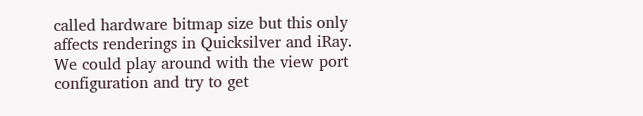called hardware bitmap size but this only affects renderings in Quicksilver and iRay. We could play around with the view port configuration and try to get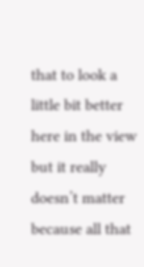that to look a little bit better here in the view but it really doesn’t matter because all that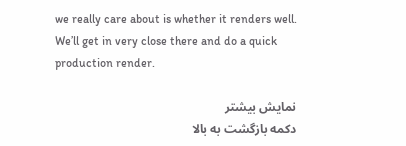we really care about is whether it renders well. We’ll get in very close there and do a quick production render.

نمایش بیشتر
دکمه بازگشت به بالا